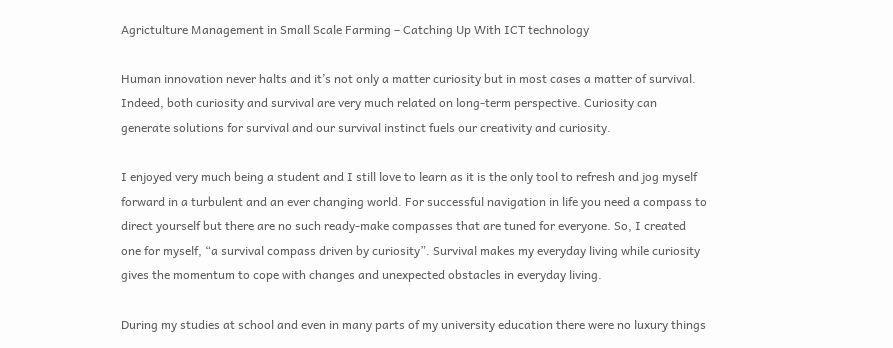Agrictulture Management in Small Scale Farming – Catching Up With ICT technology

Human innovation never halts and it’s not only a matter curiosity but in most cases a matter of survival. Indeed, both curiosity and survival are very much related on long-term perspective. Curiosity can generate solutions for survival and our survival instinct fuels our creativity and curiosity.

I enjoyed very much being a student and I still love to learn as it is the only tool to refresh and jog myself forward in a turbulent and an ever changing world. For successful navigation in life you need a compass to direct yourself but there are no such ready-make compasses that are tuned for everyone. So, I created one for myself, “a survival compass driven by curiosity”. Survival makes my everyday living while curiosity gives the momentum to cope with changes and unexpected obstacles in everyday living.

During my studies at school and even in many parts of my university education there were no luxury things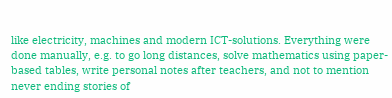like electricity, machines and modern ICT-solutions. Everything were done manually, e.g. to go long distances, solve mathematics using paper-based tables, write personal notes after teachers, and not to mention never ending stories of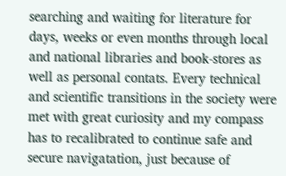searching and waiting for literature for days, weeks or even months through local and national libraries and book-stores as well as personal contats. Every technical and scientific transitions in the society were met with great curiosity and my compass has to recalibrated to continue safe and secure navigatation, just because of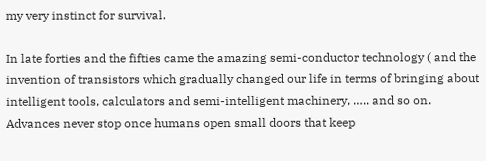my very instinct for survival.

In late forties and the fifties came the amazing semi-conductor technology ( and the invention of transistors which gradually changed our life in terms of bringing about intelligent tools, calculators and semi-intelligent machinery, ….. and so on. Advances never stop once humans open small doors that keep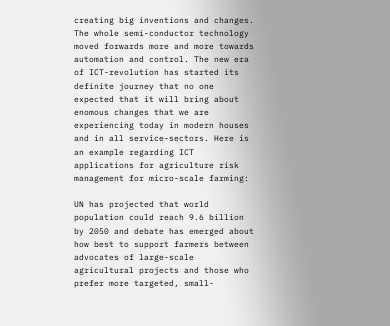creating big inventions and changes. The whole semi-conductor technology moved forwards more and more towards automation and control. The new era of ICT-revolution has started its definite journey that no one expected that it will bring about enomous changes that we are experiencing today in modern houses and in all service-sectors. Here is an example regarding ICT applications for agriculture risk management for micro-scale farming:

UN has projected that world population could reach 9.6 billion by 2050 and debate has emerged about how best to support farmers between advocates of large-scale agricultural projects and those who prefer more targeted, small-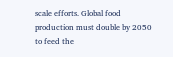scale efforts. Global food production must double by 2050 to feed the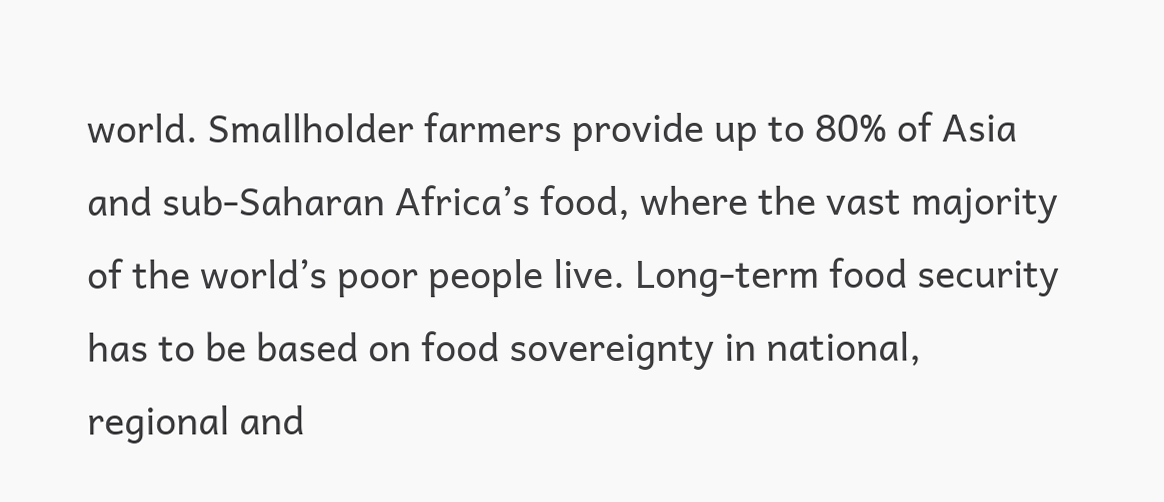world. Smallholder farmers provide up to 80% of Asia and sub-Saharan Africa’s food, where the vast majority of the world’s poor people live. Long-term food security has to be based on food sovereignty in national, regional and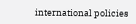international policies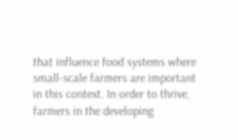that influence food systems where small-scale farmers are important in this context. In order to thrive, farmers in the developing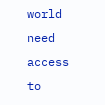world need access to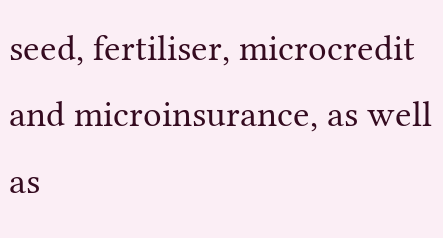seed, fertiliser, microcredit and microinsurance, as well as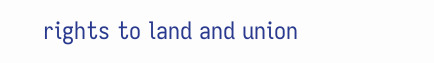rights to land and union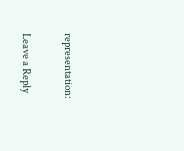representation:


Leave a Reply